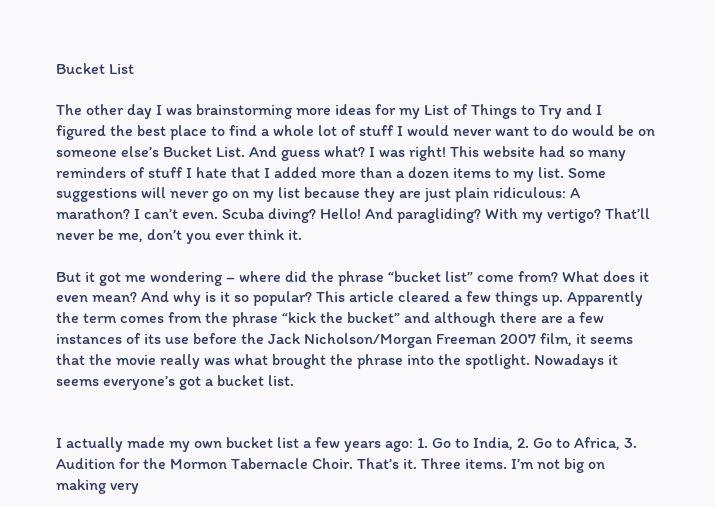Bucket List

The other day I was brainstorming more ideas for my List of Things to Try and I figured the best place to find a whole lot of stuff I would never want to do would be on someone else’s Bucket List. And guess what? I was right! This website had so many reminders of stuff I hate that I added more than a dozen items to my list. Some suggestions will never go on my list because they are just plain ridiculous: A marathon? I can’t even. Scuba diving? Hello! And paragliding? With my vertigo? That’ll never be me, don’t you ever think it.

But it got me wondering – where did the phrase “bucket list” come from? What does it even mean? And why is it so popular? This article cleared a few things up. Apparently the term comes from the phrase “kick the bucket” and although there are a few instances of its use before the Jack Nicholson/Morgan Freeman 2007 film, it seems that the movie really was what brought the phrase into the spotlight. Nowadays it seems everyone’s got a bucket list.


I actually made my own bucket list a few years ago: 1. Go to India, 2. Go to Africa, 3. Audition for the Mormon Tabernacle Choir. That’s it. Three items. I’m not big on making very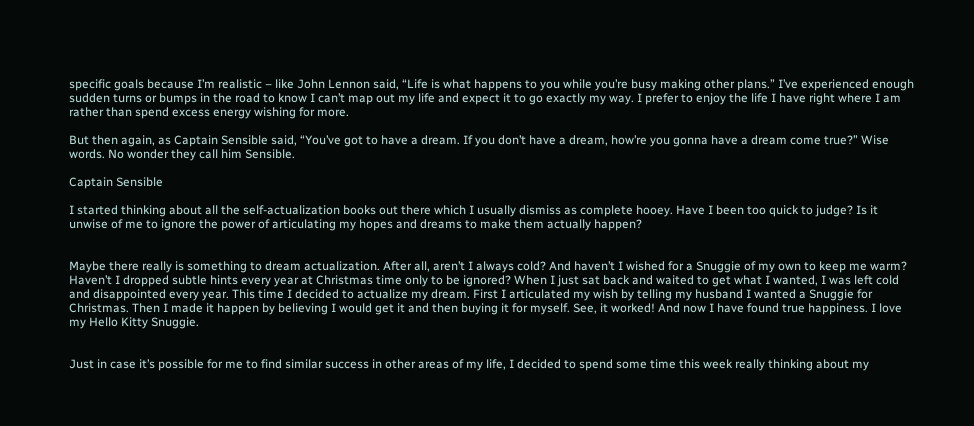specific goals because I’m realistic – like John Lennon said, “Life is what happens to you while you’re busy making other plans.” I’ve experienced enough sudden turns or bumps in the road to know I can’t map out my life and expect it to go exactly my way. I prefer to enjoy the life I have right where I am rather than spend excess energy wishing for more.

But then again, as Captain Sensible said, “You’ve got to have a dream. If you don’t have a dream, how’re you gonna have a dream come true?” Wise words. No wonder they call him Sensible.

Captain Sensible

I started thinking about all the self-actualization books out there which I usually dismiss as complete hooey. Have I been too quick to judge? Is it unwise of me to ignore the power of articulating my hopes and dreams to make them actually happen?


Maybe there really is something to dream actualization. After all, aren’t I always cold? And haven’t I wished for a Snuggie of my own to keep me warm? Haven’t I dropped subtle hints every year at Christmas time only to be ignored? When I just sat back and waited to get what I wanted, I was left cold and disappointed every year. This time I decided to actualize my dream. First I articulated my wish by telling my husband I wanted a Snuggie for Christmas. Then I made it happen by believing I would get it and then buying it for myself. See, it worked! And now I have found true happiness. I love my Hello Kitty Snuggie.


Just in case it’s possible for me to find similar success in other areas of my life, I decided to spend some time this week really thinking about my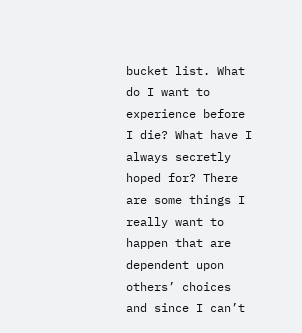bucket list. What do I want to experience before I die? What have I always secretly hoped for? There are some things I really want to happen that are dependent upon others’ choices and since I can’t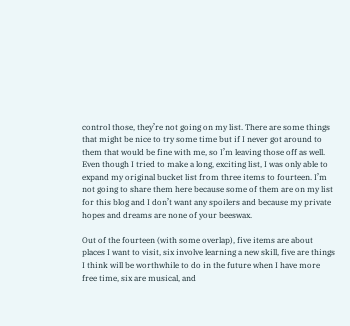control those, they’re not going on my list. There are some things that might be nice to try some time but if I never got around to them that would be fine with me, so I’m leaving those off as well. Even though I tried to make a long, exciting list, I was only able to expand my original bucket list from three items to fourteen. I’m not going to share them here because some of them are on my list for this blog and I don’t want any spoilers and because my private hopes and dreams are none of your beeswax.

Out of the fourteen (with some overlap), five items are about places I want to visit, six involve learning a new skill, five are things I think will be worthwhile to do in the future when I have more free time, six are musical, and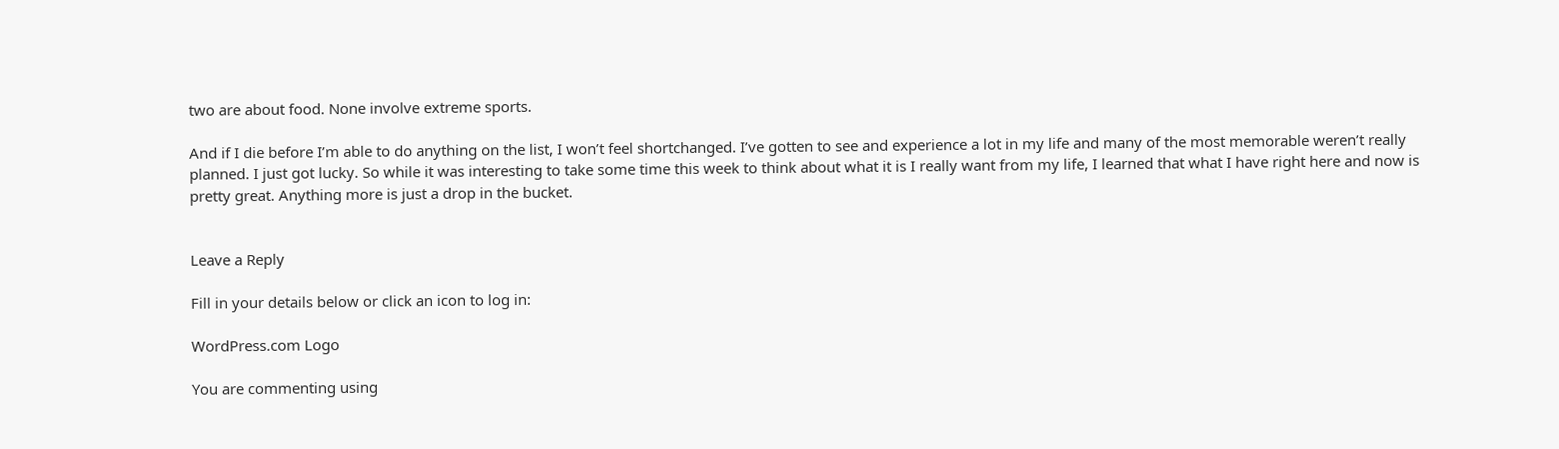two are about food. None involve extreme sports.

And if I die before I’m able to do anything on the list, I won’t feel shortchanged. I’ve gotten to see and experience a lot in my life and many of the most memorable weren’t really planned. I just got lucky. So while it was interesting to take some time this week to think about what it is I really want from my life, I learned that what I have right here and now is pretty great. Anything more is just a drop in the bucket.


Leave a Reply

Fill in your details below or click an icon to log in:

WordPress.com Logo

You are commenting using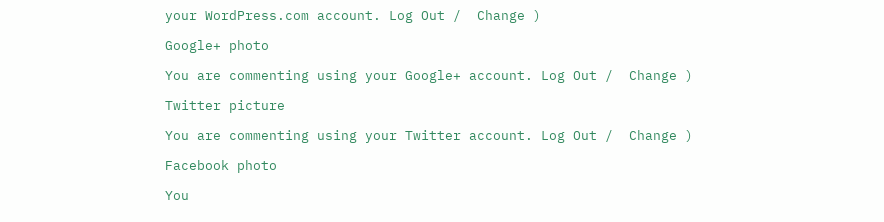your WordPress.com account. Log Out /  Change )

Google+ photo

You are commenting using your Google+ account. Log Out /  Change )

Twitter picture

You are commenting using your Twitter account. Log Out /  Change )

Facebook photo

You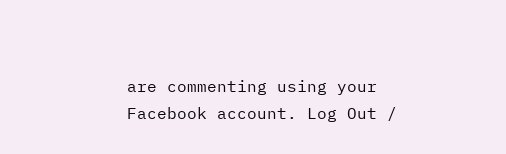are commenting using your Facebook account. Log Out /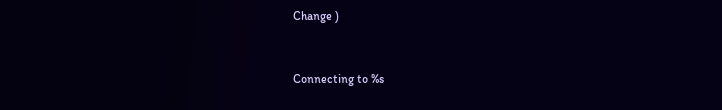Change )


Connecting to %s